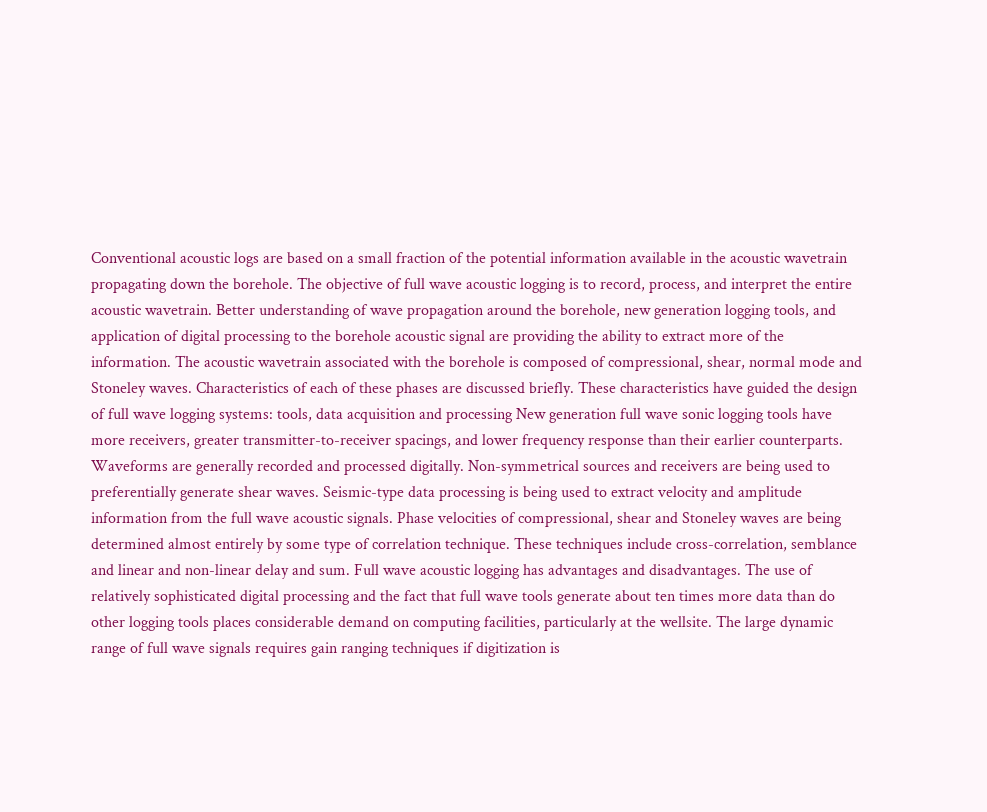Conventional acoustic logs are based on a small fraction of the potential information available in the acoustic wavetrain propagating down the borehole. The objective of full wave acoustic logging is to record, process, and interpret the entire acoustic wavetrain. Better understanding of wave propagation around the borehole, new generation logging tools, and application of digital processing to the borehole acoustic signal are providing the ability to extract more of the information. The acoustic wavetrain associated with the borehole is composed of compressional, shear, normal mode and Stoneley waves. Characteristics of each of these phases are discussed briefly. These characteristics have guided the design of full wave logging systems: tools, data acquisition and processing New generation full wave sonic logging tools have more receivers, greater transmitter-to-receiver spacings, and lower frequency response than their earlier counterparts. Waveforms are generally recorded and processed digitally. Non-symmetrical sources and receivers are being used to preferentially generate shear waves. Seismic-type data processing is being used to extract velocity and amplitude information from the full wave acoustic signals. Phase velocities of compressional, shear and Stoneley waves are being determined almost entirely by some type of correlation technique. These techniques include cross-correlation, semblance and linear and non-linear delay and sum. Full wave acoustic logging has advantages and disadvantages. The use of relatively sophisticated digital processing and the fact that full wave tools generate about ten times more data than do other logging tools places considerable demand on computing facilities, particularly at the wellsite. The large dynamic range of full wave signals requires gain ranging techniques if digitization is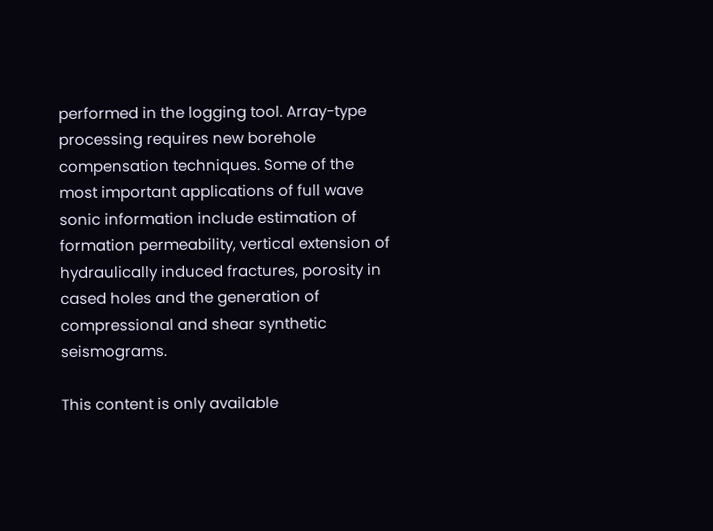performed in the logging tool. Array-type processing requires new borehole compensation techniques. Some of the most important applications of full wave sonic information include estimation of formation permeability, vertical extension of hydraulically induced fractures, porosity in cased holes and the generation of compressional and shear synthetic seismograms.

This content is only available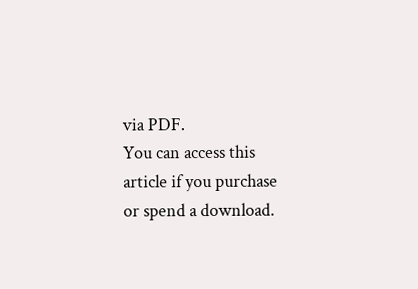via PDF.
You can access this article if you purchase or spend a download.